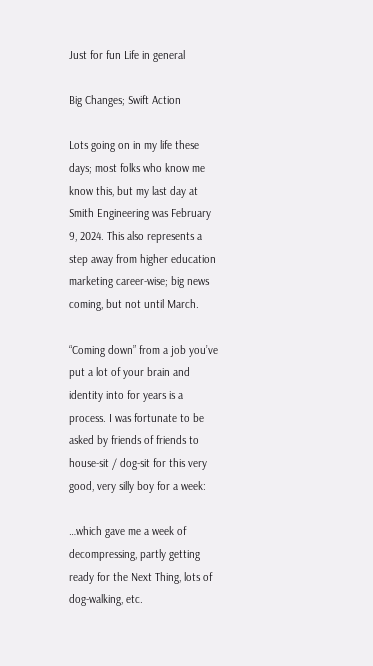Just for fun Life in general

Big Changes; Swift Action

Lots going on in my life these days; most folks who know me know this, but my last day at Smith Engineering was February 9, 2024. This also represents a step away from higher education marketing career-wise; big news coming, but not until March.

“Coming down” from a job you’ve put a lot of your brain and identity into for years is a process. I was fortunate to be asked by friends of friends to house-sit / dog-sit for this very good, very silly boy for a week:

…which gave me a week of decompressing, partly getting ready for the Next Thing, lots of dog-walking, etc.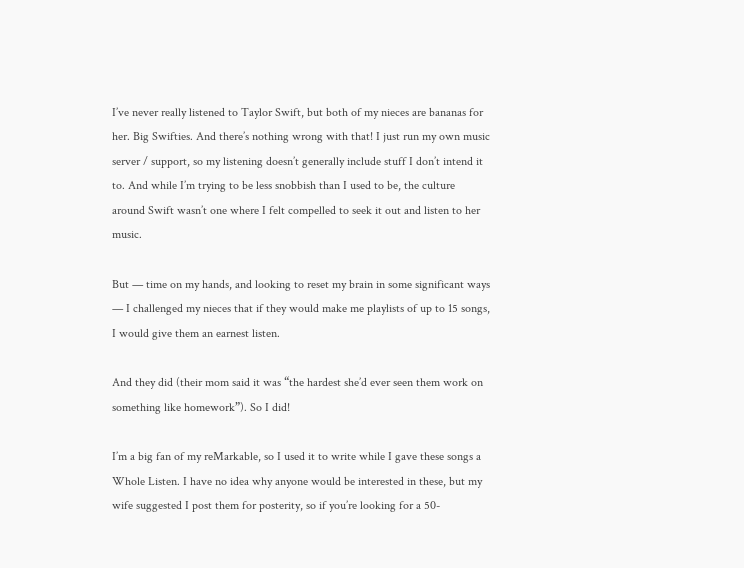I’ve never really listened to Taylor Swift, but both of my nieces are bananas for her. Big Swifties. And there’s nothing wrong with that! I just run my own music server / support, so my listening doesn’t generally include stuff I don’t intend it to. And while I’m trying to be less snobbish than I used to be, the culture around Swift wasn’t one where I felt compelled to seek it out and listen to her music.

But — time on my hands, and looking to reset my brain in some significant ways — I challenged my nieces that if they would make me playlists of up to 15 songs, I would give them an earnest listen.

And they did (their mom said it was “the hardest she’d ever seen them work on something like homework”). So I did!

I’m a big fan of my reMarkable, so I used it to write while I gave these songs a Whole Listen. I have no idea why anyone would be interested in these, but my wife suggested I post them for posterity, so if you’re looking for a 50-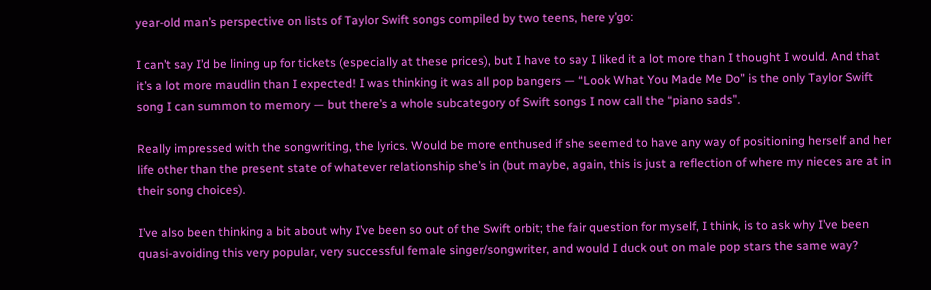year-old man’s perspective on lists of Taylor Swift songs compiled by two teens, here y’go:

I can’t say I’d be lining up for tickets (especially at these prices), but I have to say I liked it a lot more than I thought I would. And that it’s a lot more maudlin than I expected! I was thinking it was all pop bangers — “Look What You Made Me Do” is the only Taylor Swift song I can summon to memory — but there’s a whole subcategory of Swift songs I now call the “piano sads”.

Really impressed with the songwriting, the lyrics. Would be more enthused if she seemed to have any way of positioning herself and her life other than the present state of whatever relationship she’s in (but maybe, again, this is just a reflection of where my nieces are at in their song choices).

I’ve also been thinking a bit about why I’ve been so out of the Swift orbit; the fair question for myself, I think, is to ask why I’ve been quasi-avoiding this very popular, very successful female singer/songwriter, and would I duck out on male pop stars the same way?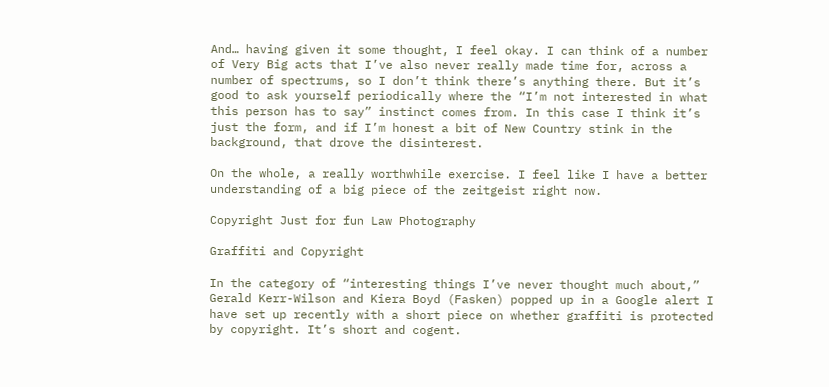And… having given it some thought, I feel okay. I can think of a number of Very Big acts that I’ve also never really made time for, across a number of spectrums, so I don’t think there’s anything there. But it’s good to ask yourself periodically where the “I’m not interested in what this person has to say” instinct comes from. In this case I think it’s just the form, and if I’m honest a bit of New Country stink in the background, that drove the disinterest.

On the whole, a really worthwhile exercise. I feel like I have a better understanding of a big piece of the zeitgeist right now.

Copyright Just for fun Law Photography

Graffiti and Copyright

In the category of “interesting things I’ve never thought much about,” Gerald Kerr-Wilson and Kiera Boyd (Fasken) popped up in a Google alert I have set up recently with a short piece on whether graffiti is protected by copyright. It’s short and cogent.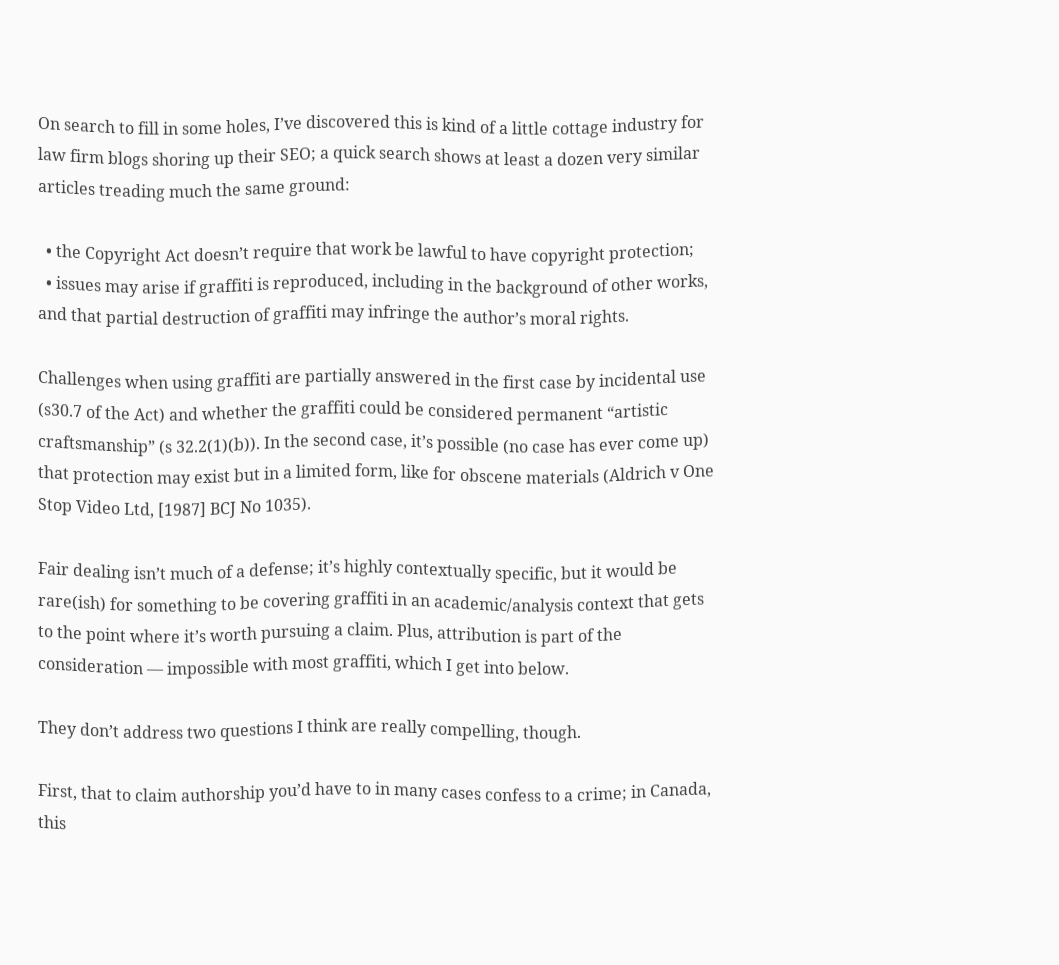On search to fill in some holes, I’ve discovered this is kind of a little cottage industry for law firm blogs shoring up their SEO; a quick search shows at least a dozen very similar articles treading much the same ground:

  • the Copyright Act doesn’t require that work be lawful to have copyright protection;
  • issues may arise if graffiti is reproduced, including in the background of other works, and that partial destruction of graffiti may infringe the author’s moral rights.

Challenges when using graffiti are partially answered in the first case by incidental use (s30.7 of the Act) and whether the graffiti could be considered permanent “artistic craftsmanship” (s 32.2(1)(b)). In the second case, it’s possible (no case has ever come up) that protection may exist but in a limited form, like for obscene materials (Aldrich v One Stop Video Ltd, [1987] BCJ No 1035).

Fair dealing isn’t much of a defense; it’s highly contextually specific, but it would be rare(ish) for something to be covering graffiti in an academic/analysis context that gets to the point where it’s worth pursuing a claim. Plus, attribution is part of the consideration — impossible with most graffiti, which I get into below.

They don’t address two questions I think are really compelling, though.

First, that to claim authorship you’d have to in many cases confess to a crime; in Canada, this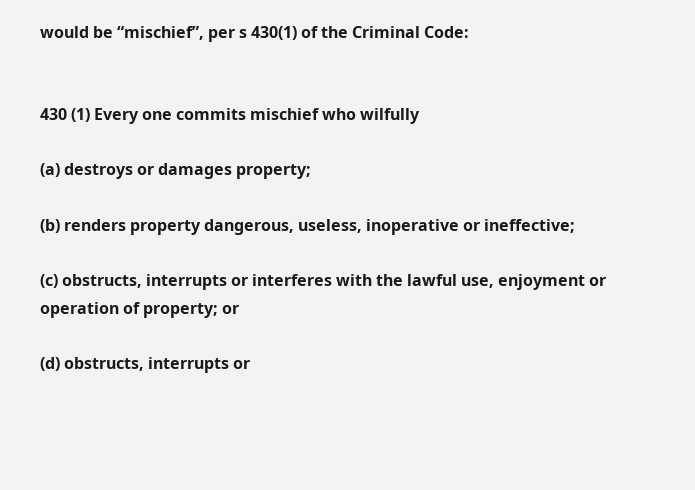would be “mischief”, per s 430(1) of the Criminal Code:


430 (1) Every one commits mischief who wilfully

(a) destroys or damages property;

(b) renders property dangerous, useless, inoperative or ineffective;

(c) obstructs, interrupts or interferes with the lawful use, enjoyment or operation of property; or

(d) obstructs, interrupts or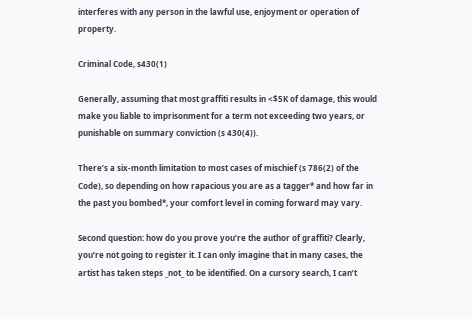interferes with any person in the lawful use, enjoyment or operation of property.

Criminal Code, s430(1)

Generally, assuming that most graffiti results in <$5K of damage, this would make you liable to imprisonment for a term not exceeding two years, or punishable on summary conviction (s 430(4)).

There’s a six-month limitation to most cases of mischief (s 786(2) of the Code), so depending on how rapacious you are as a tagger* and how far in the past you bombed*, your comfort level in coming forward may vary.

Second question: how do you prove you’re the author of graffiti? Clearly, you’re not going to register it. I can only imagine that in many cases, the artist has taken steps _not_ to be identified. On a cursory search, I can’t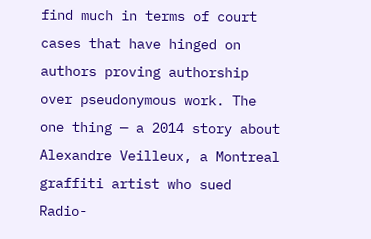find much in terms of court cases that have hinged on authors proving authorship over pseudonymous work. The one thing — a 2014 story about Alexandre Veilleux, a Montreal graffiti artist who sued Radio-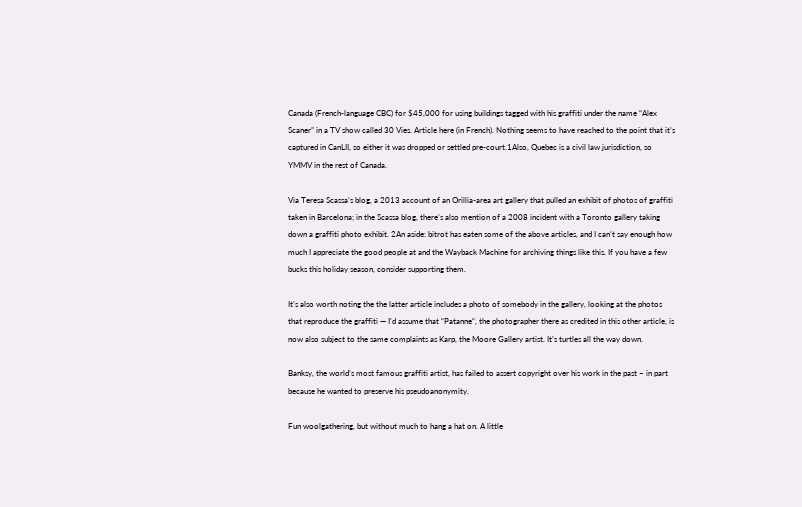Canada (French-language CBC) for $45,000 for using buildings tagged with his graffiti under the name “Alex Scaner” in a TV show called 30 Vies. Article here (in French). Nothing seems to have reached to the point that it’s captured in CanLII, so either it was dropped or settled pre-court.1Also, Quebec is a civil law jurisdiction, so YMMV in the rest of Canada.

Via Teresa Scassa’s blog, a 2013 account of an Orillia-area art gallery that pulled an exhibit of photos of graffiti taken in Barcelona; in the Scassa blog, there’s also mention of a 2008 incident with a Toronto gallery taking down a graffiti photo exhibit. 2An aside: bitrot has eaten some of the above articles, and I can’t say enough how much I appreciate the good people at and the Wayback Machine for archiving things like this. If you have a few bucks this holiday season, consider supporting them.

It’s also worth noting the the latter article includes a photo of somebody in the gallery, looking at the photos that reproduce the graffiti — I’d assume that “Patanne“, the photographer there as credited in this other article, is now also subject to the same complaints as Karp, the Moore Gallery artist. It’s turtles all the way down.

Banksy, the world’s most famous graffiti artist, has failed to assert copyright over his work in the past – in part because he wanted to preserve his pseudoanonymity.

Fun woolgathering, but without much to hang a hat on. A little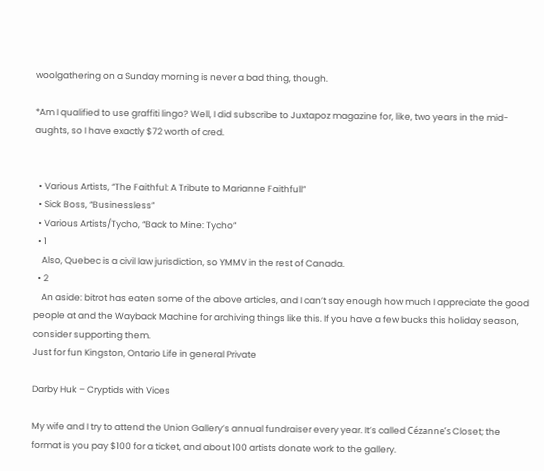woolgathering on a Sunday morning is never a bad thing, though.

*Am I qualified to use graffiti lingo? Well, I did subscribe to Juxtapoz magazine for, like, two years in the mid-aughts, so I have exactly $72 worth of cred.


  • Various Artists, “The Faithful: A Tribute to Marianne Faithfull”
  • Sick Boss, “Businessless”
  • Various Artists/Tycho, “Back to Mine: Tycho”
  • 1
    Also, Quebec is a civil law jurisdiction, so YMMV in the rest of Canada.
  • 2
    An aside: bitrot has eaten some of the above articles, and I can’t say enough how much I appreciate the good people at and the Wayback Machine for archiving things like this. If you have a few bucks this holiday season, consider supporting them.
Just for fun Kingston, Ontario Life in general Private

Darby Huk – Cryptids with Vices

My wife and I try to attend the Union Gallery’s annual fundraiser every year. It’s called Cézanne’s Closet; the format is you pay $100 for a ticket, and about 100 artists donate work to the gallery.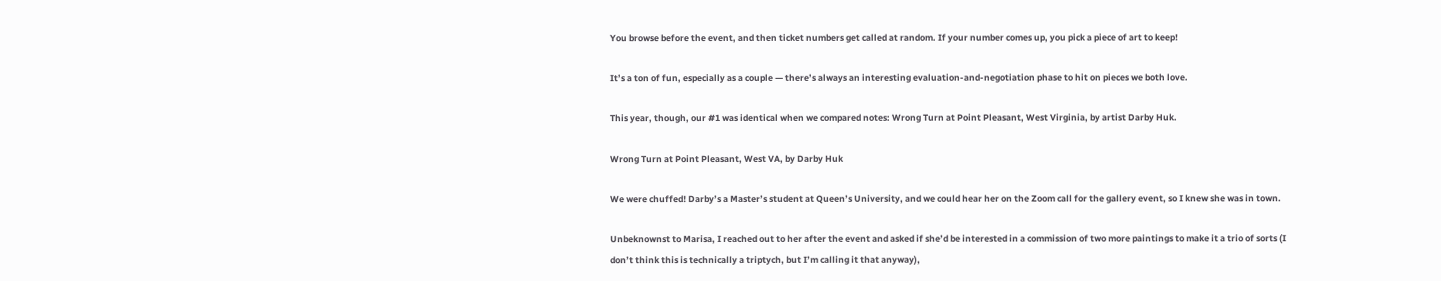You browse before the event, and then ticket numbers get called at random. If your number comes up, you pick a piece of art to keep!

It’s a ton of fun, especially as a couple — there’s always an interesting evaluation-and-negotiation phase to hit on pieces we both love.

This year, though, our #1 was identical when we compared notes: Wrong Turn at Point Pleasant, West Virginia, by artist Darby Huk.

Wrong Turn at Point Pleasant, West VA, by Darby Huk

We were chuffed! Darby’s a Master’s student at Queen’s University, and we could hear her on the Zoom call for the gallery event, so I knew she was in town.

Unbeknownst to Marisa, I reached out to her after the event and asked if she’d be interested in a commission of two more paintings to make it a trio of sorts (I don’t think this is technically a triptych, but I’m calling it that anyway),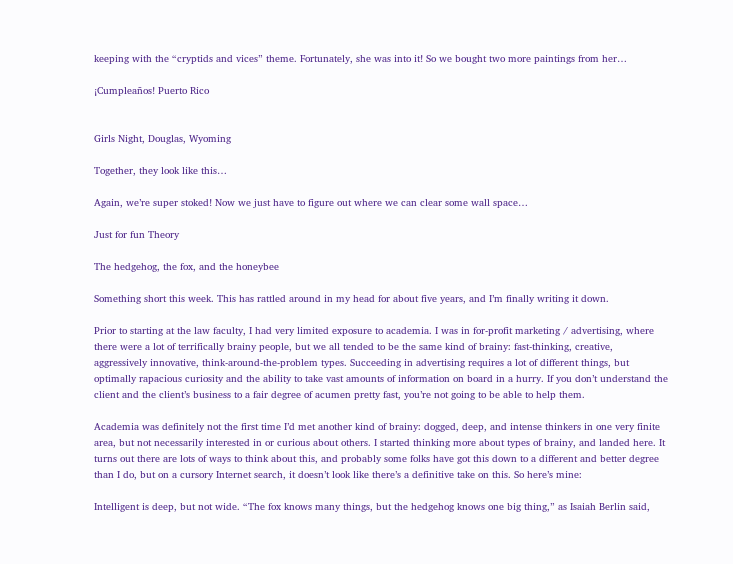keeping with the “cryptids and vices” theme. Fortunately, she was into it! So we bought two more paintings from her…

¡Cumpleaños! Puerto Rico


Girls Night, Douglas, Wyoming

Together, they look like this…

Again, we’re super stoked! Now we just have to figure out where we can clear some wall space…

Just for fun Theory

The hedgehog, the fox, and the honeybee

Something short this week. This has rattled around in my head for about five years, and I’m finally writing it down.

Prior to starting at the law faculty, I had very limited exposure to academia. I was in for-profit marketing / advertising, where there were a lot of terrifically brainy people, but we all tended to be the same kind of brainy: fast-thinking, creative, aggressively innovative, think-around-the-problem types. Succeeding in advertising requires a lot of different things, but optimally rapacious curiosity and the ability to take vast amounts of information on board in a hurry. If you don’t understand the client and the client’s business to a fair degree of acumen pretty fast, you’re not going to be able to help them.

Academia was definitely not the first time I’d met another kind of brainy: dogged, deep, and intense thinkers in one very finite area, but not necessarily interested in or curious about others. I started thinking more about types of brainy, and landed here. It turns out there are lots of ways to think about this, and probably some folks have got this down to a different and better degree than I do, but on a cursory Internet search, it doesn’t look like there’s a definitive take on this. So here’s mine:

Intelligent is deep, but not wide. “The fox knows many things, but the hedgehog knows one big thing,” as Isaiah Berlin said,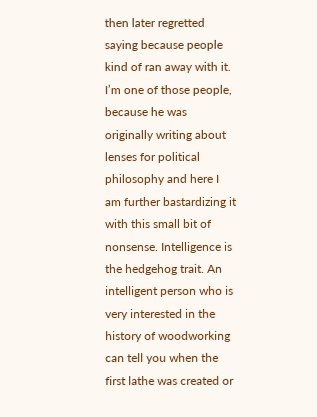then later regretted saying because people kind of ran away with it. I’m one of those people, because he was originally writing about lenses for political philosophy and here I am further bastardizing it with this small bit of nonsense. Intelligence is the hedgehog trait. An intelligent person who is very interested in the history of woodworking can tell you when the first lathe was created or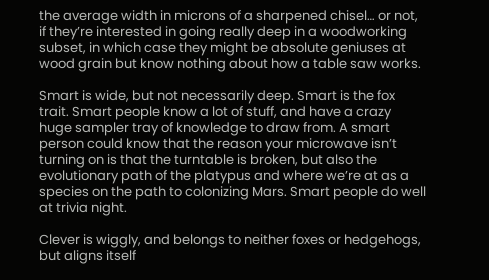the average width in microns of a sharpened chisel… or not, if they’re interested in going really deep in a woodworking subset, in which case they might be absolute geniuses at wood grain but know nothing about how a table saw works.

Smart is wide, but not necessarily deep. Smart is the fox trait. Smart people know a lot of stuff, and have a crazy huge sampler tray of knowledge to draw from. A smart person could know that the reason your microwave isn’t turning on is that the turntable is broken, but also the evolutionary path of the platypus and where we’re at as a species on the path to colonizing Mars. Smart people do well at trivia night.

Clever is wiggly, and belongs to neither foxes or hedgehogs, but aligns itself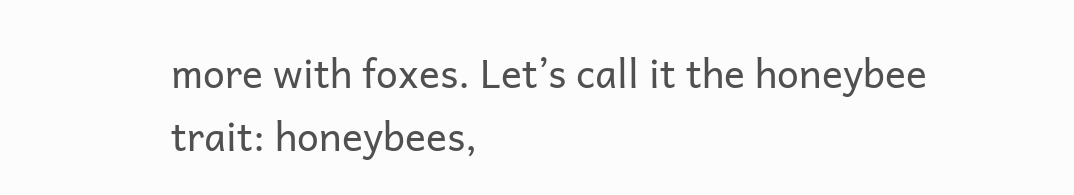more with foxes. Let’s call it the honeybee trait: honeybees,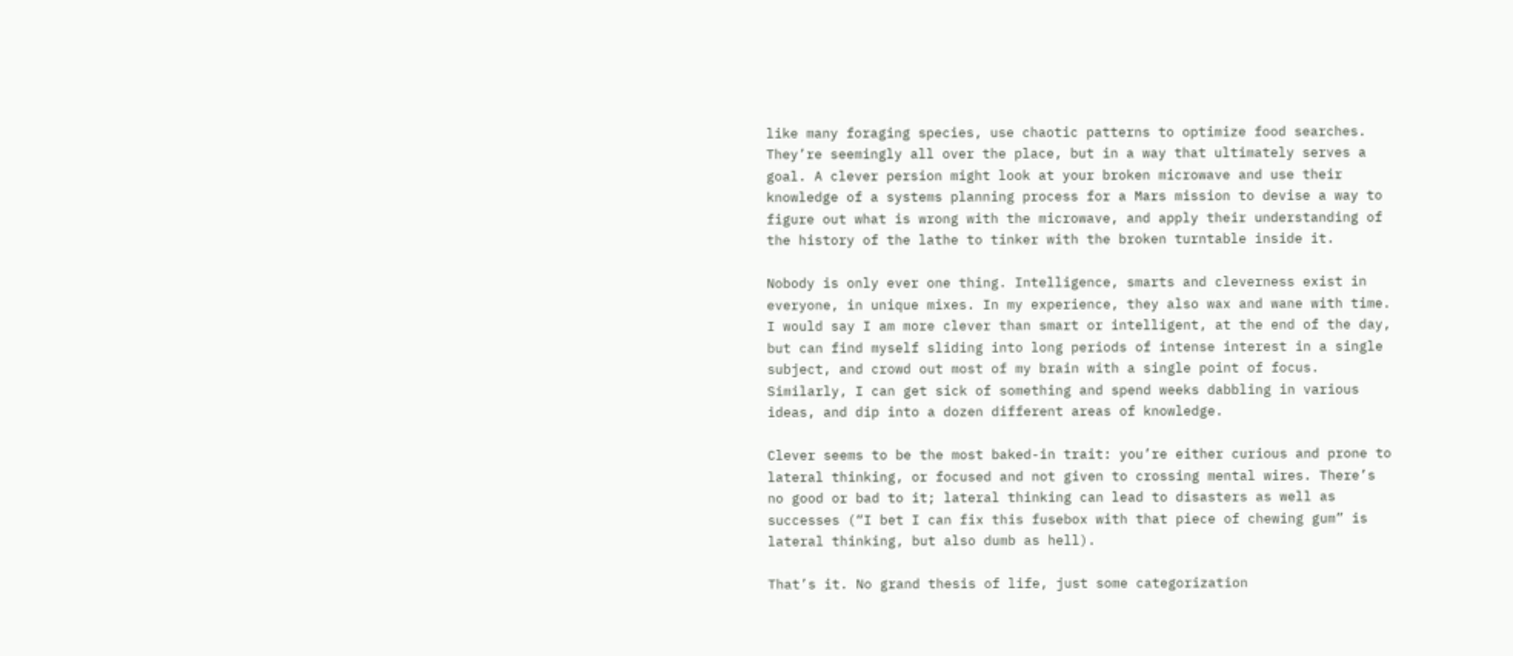like many foraging species, use chaotic patterns to optimize food searches. They’re seemingly all over the place, but in a way that ultimately serves a goal. A clever persion might look at your broken microwave and use their knowledge of a systems planning process for a Mars mission to devise a way to figure out what is wrong with the microwave, and apply their understanding of the history of the lathe to tinker with the broken turntable inside it.

Nobody is only ever one thing. Intelligence, smarts and cleverness exist in everyone, in unique mixes. In my experience, they also wax and wane with time. I would say I am more clever than smart or intelligent, at the end of the day, but can find myself sliding into long periods of intense interest in a single subject, and crowd out most of my brain with a single point of focus. Similarly, I can get sick of something and spend weeks dabbling in various ideas, and dip into a dozen different areas of knowledge.

Clever seems to be the most baked-in trait: you’re either curious and prone to lateral thinking, or focused and not given to crossing mental wires. There’s no good or bad to it; lateral thinking can lead to disasters as well as successes (“I bet I can fix this fusebox with that piece of chewing gum” is lateral thinking, but also dumb as hell).

That’s it. No grand thesis of life, just some categorization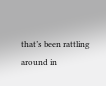that’s been rattling around in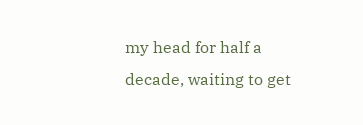my head for half a decade, waiting to get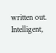written out. Intelligent,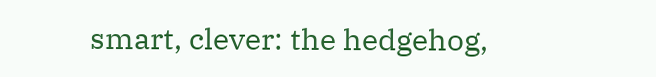smart, clever: the hedgehog,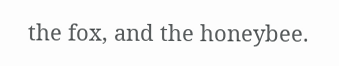the fox, and the honeybee.